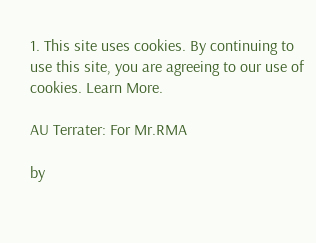1. This site uses cookies. By continuing to use this site, you are agreeing to our use of cookies. Learn More.

AU Terrater: For Mr.RMA

by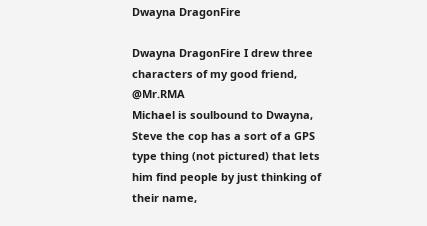Dwayna DragonFire

Dwayna DragonFire I drew three characters of my good friend, @Mr.RMA
Michael is soulbound to Dwayna, Steve the cop has a sort of a GPS type thing (not pictured) that lets him find people by just thinking of their name,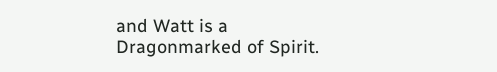and Watt is a Dragonmarked of Spirit.